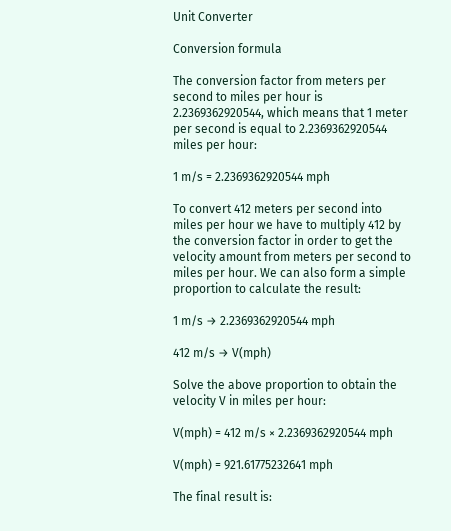Unit Converter

Conversion formula

The conversion factor from meters per second to miles per hour is 2.2369362920544, which means that 1 meter per second is equal to 2.2369362920544 miles per hour:

1 m/s = 2.2369362920544 mph

To convert 412 meters per second into miles per hour we have to multiply 412 by the conversion factor in order to get the velocity amount from meters per second to miles per hour. We can also form a simple proportion to calculate the result:

1 m/s → 2.2369362920544 mph

412 m/s → V(mph)

Solve the above proportion to obtain the velocity V in miles per hour:

V(mph) = 412 m/s × 2.2369362920544 mph

V(mph) = 921.61775232641 mph

The final result is: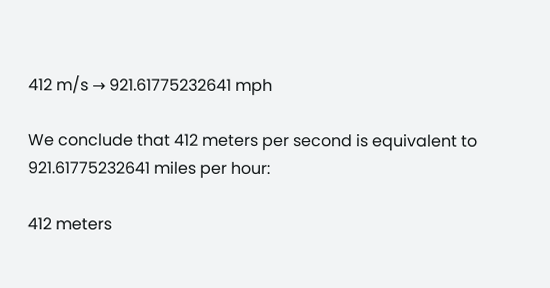412 m/s → 921.61775232641 mph

We conclude that 412 meters per second is equivalent to 921.61775232641 miles per hour:

412 meters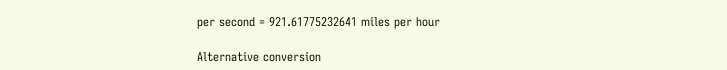per second = 921.61775232641 miles per hour

Alternative conversion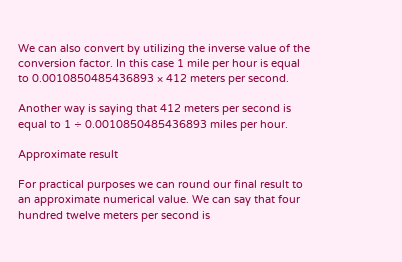We can also convert by utilizing the inverse value of the conversion factor. In this case 1 mile per hour is equal to 0.0010850485436893 × 412 meters per second.

Another way is saying that 412 meters per second is equal to 1 ÷ 0.0010850485436893 miles per hour.

Approximate result

For practical purposes we can round our final result to an approximate numerical value. We can say that four hundred twelve meters per second is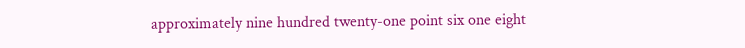approximately nine hundred twenty-one point six one eight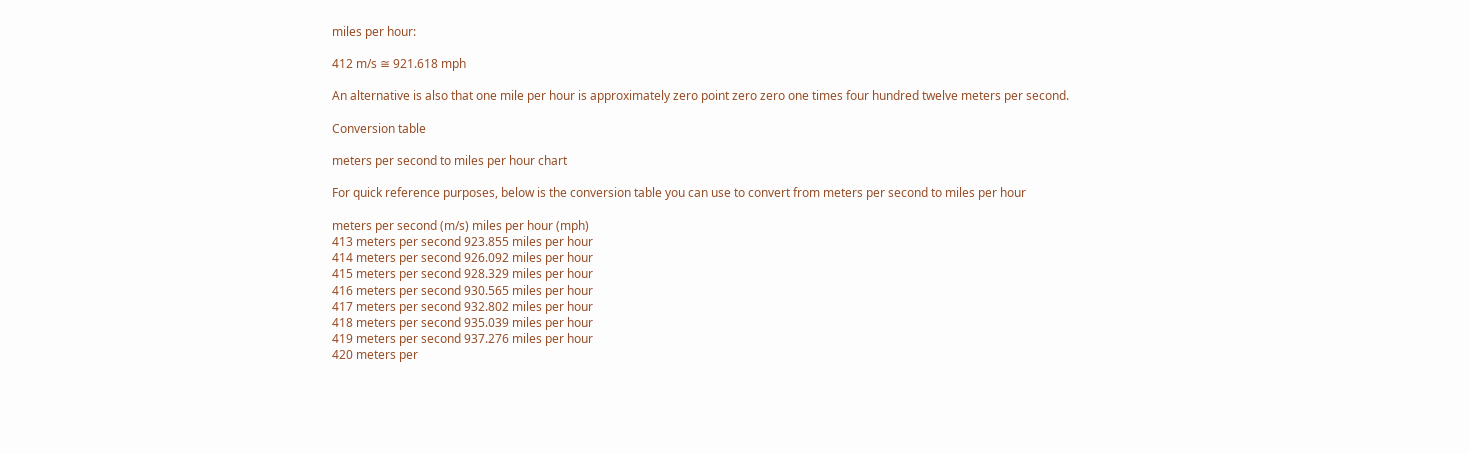miles per hour:

412 m/s ≅ 921.618 mph

An alternative is also that one mile per hour is approximately zero point zero zero one times four hundred twelve meters per second.

Conversion table

meters per second to miles per hour chart

For quick reference purposes, below is the conversion table you can use to convert from meters per second to miles per hour

meters per second (m/s) miles per hour (mph)
413 meters per second 923.855 miles per hour
414 meters per second 926.092 miles per hour
415 meters per second 928.329 miles per hour
416 meters per second 930.565 miles per hour
417 meters per second 932.802 miles per hour
418 meters per second 935.039 miles per hour
419 meters per second 937.276 miles per hour
420 meters per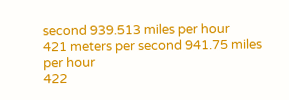second 939.513 miles per hour
421 meters per second 941.75 miles per hour
422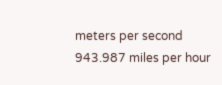meters per second 943.987 miles per hour